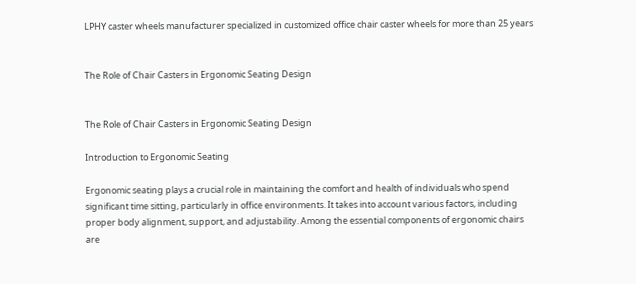LPHY caster wheels manufacturer specialized in customized office chair caster wheels for more than 25 years


The Role of Chair Casters in Ergonomic Seating Design


The Role of Chair Casters in Ergonomic Seating Design

Introduction to Ergonomic Seating

Ergonomic seating plays a crucial role in maintaining the comfort and health of individuals who spend significant time sitting, particularly in office environments. It takes into account various factors, including proper body alignment, support, and adjustability. Among the essential components of ergonomic chairs are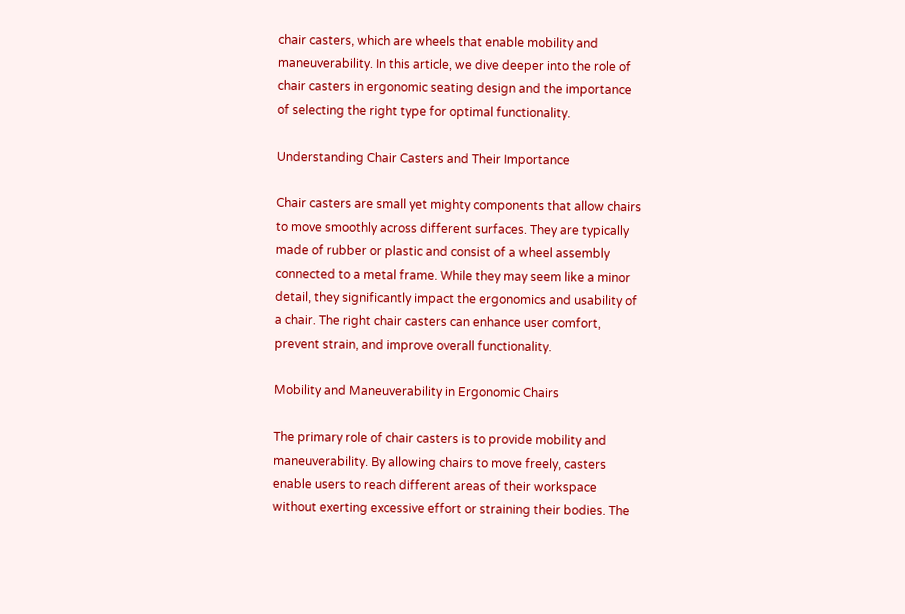chair casters, which are wheels that enable mobility and maneuverability. In this article, we dive deeper into the role of chair casters in ergonomic seating design and the importance of selecting the right type for optimal functionality.

Understanding Chair Casters and Their Importance

Chair casters are small yet mighty components that allow chairs to move smoothly across different surfaces. They are typically made of rubber or plastic and consist of a wheel assembly connected to a metal frame. While they may seem like a minor detail, they significantly impact the ergonomics and usability of a chair. The right chair casters can enhance user comfort, prevent strain, and improve overall functionality.

Mobility and Maneuverability in Ergonomic Chairs

The primary role of chair casters is to provide mobility and maneuverability. By allowing chairs to move freely, casters enable users to reach different areas of their workspace without exerting excessive effort or straining their bodies. The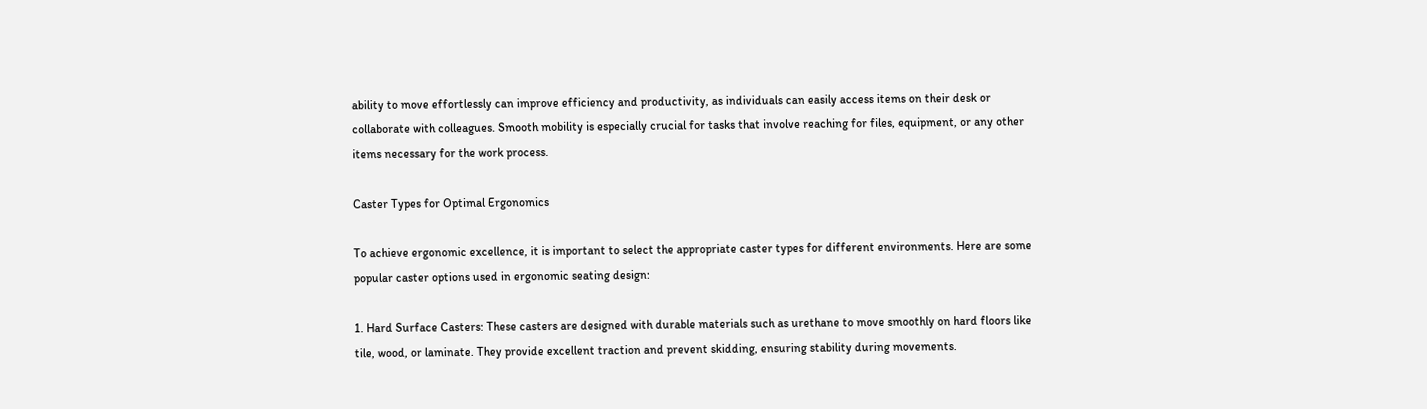ability to move effortlessly can improve efficiency and productivity, as individuals can easily access items on their desk or collaborate with colleagues. Smooth mobility is especially crucial for tasks that involve reaching for files, equipment, or any other items necessary for the work process.

Caster Types for Optimal Ergonomics

To achieve ergonomic excellence, it is important to select the appropriate caster types for different environments. Here are some popular caster options used in ergonomic seating design:

1. Hard Surface Casters: These casters are designed with durable materials such as urethane to move smoothly on hard floors like tile, wood, or laminate. They provide excellent traction and prevent skidding, ensuring stability during movements.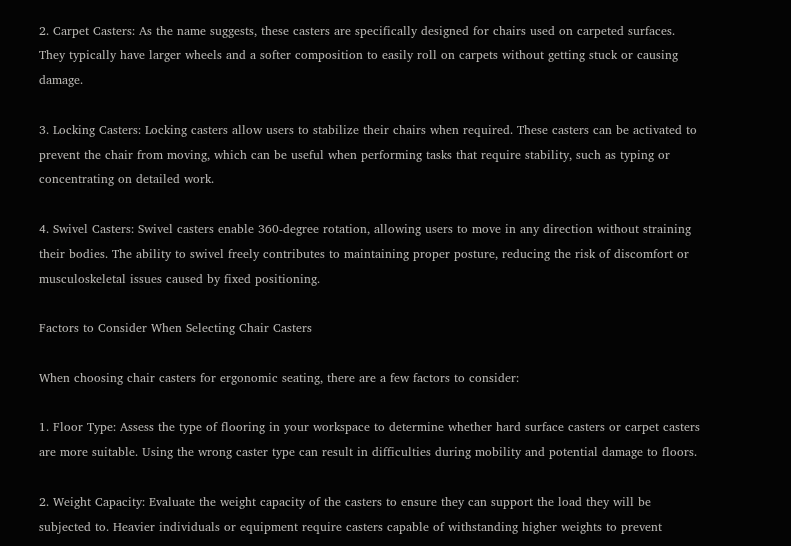2. Carpet Casters: As the name suggests, these casters are specifically designed for chairs used on carpeted surfaces. They typically have larger wheels and a softer composition to easily roll on carpets without getting stuck or causing damage.

3. Locking Casters: Locking casters allow users to stabilize their chairs when required. These casters can be activated to prevent the chair from moving, which can be useful when performing tasks that require stability, such as typing or concentrating on detailed work.

4. Swivel Casters: Swivel casters enable 360-degree rotation, allowing users to move in any direction without straining their bodies. The ability to swivel freely contributes to maintaining proper posture, reducing the risk of discomfort or musculoskeletal issues caused by fixed positioning.

Factors to Consider When Selecting Chair Casters

When choosing chair casters for ergonomic seating, there are a few factors to consider:

1. Floor Type: Assess the type of flooring in your workspace to determine whether hard surface casters or carpet casters are more suitable. Using the wrong caster type can result in difficulties during mobility and potential damage to floors.

2. Weight Capacity: Evaluate the weight capacity of the casters to ensure they can support the load they will be subjected to. Heavier individuals or equipment require casters capable of withstanding higher weights to prevent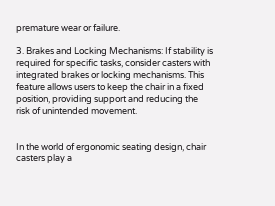premature wear or failure.

3. Brakes and Locking Mechanisms: If stability is required for specific tasks, consider casters with integrated brakes or locking mechanisms. This feature allows users to keep the chair in a fixed position, providing support and reducing the risk of unintended movement.


In the world of ergonomic seating design, chair casters play a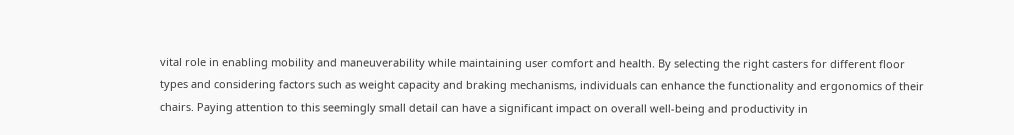vital role in enabling mobility and maneuverability while maintaining user comfort and health. By selecting the right casters for different floor types and considering factors such as weight capacity and braking mechanisms, individuals can enhance the functionality and ergonomics of their chairs. Paying attention to this seemingly small detail can have a significant impact on overall well-being and productivity in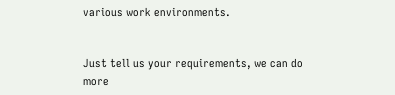various work environments.


Just tell us your requirements, we can do more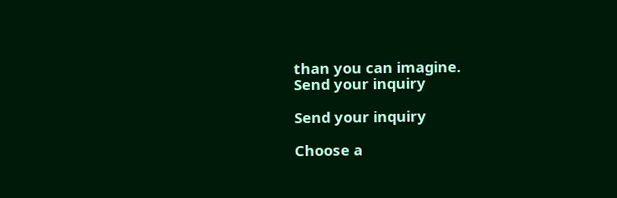than you can imagine.
Send your inquiry

Send your inquiry

Choose a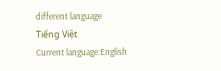different language
Tiếng Việt
Current language:English